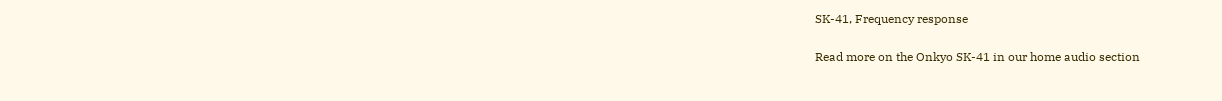SK-41, Frequency response

Read more on the Onkyo SK-41 in our home audio section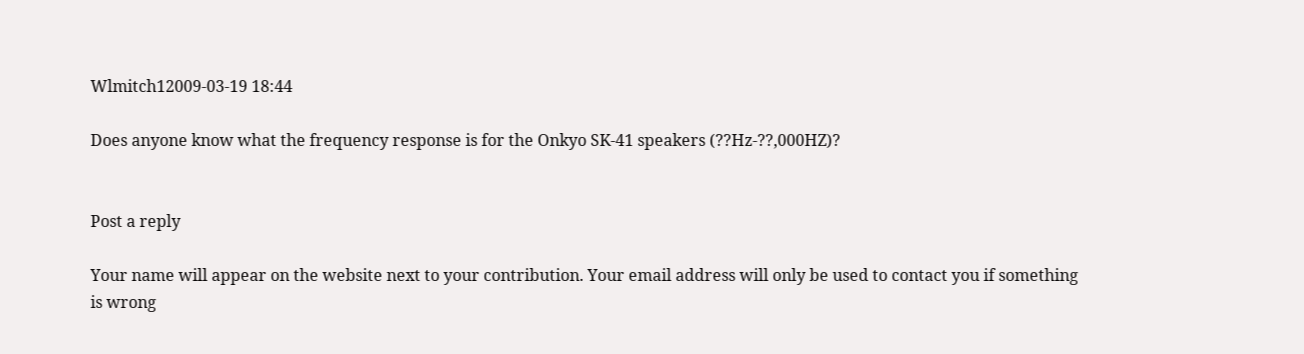Wlmitch12009-03-19 18:44

Does anyone know what the frequency response is for the Onkyo SK-41 speakers (??Hz-??,000HZ)?


Post a reply

Your name will appear on the website next to your contribution. Your email address will only be used to contact you if something is wrong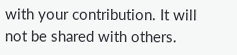with your contribution. It will not be shared with others.